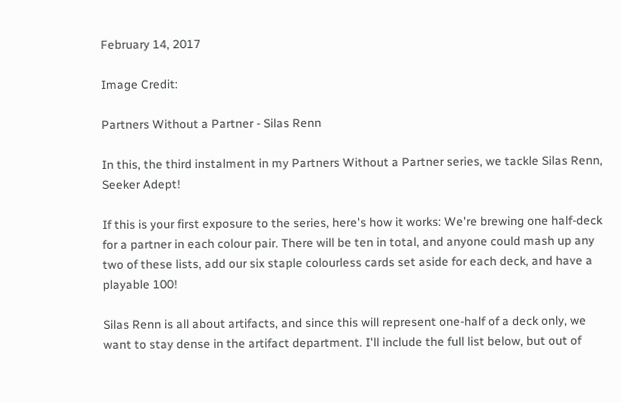February 14, 2017

Image Credit:

Partners Without a Partner - Silas Renn

In this, the third instalment in my Partners Without a Partner series, we tackle Silas Renn, Seeker Adept!

If this is your first exposure to the series, here's how it works: We're brewing one half-deck for a partner in each colour pair. There will be ten in total, and anyone could mash up any two of these lists, add our six staple colourless cards set aside for each deck, and have a playable 100!

Silas Renn is all about artifacts, and since this will represent one-half of a deck only, we want to stay dense in the artifact department. I'll include the full list below, but out of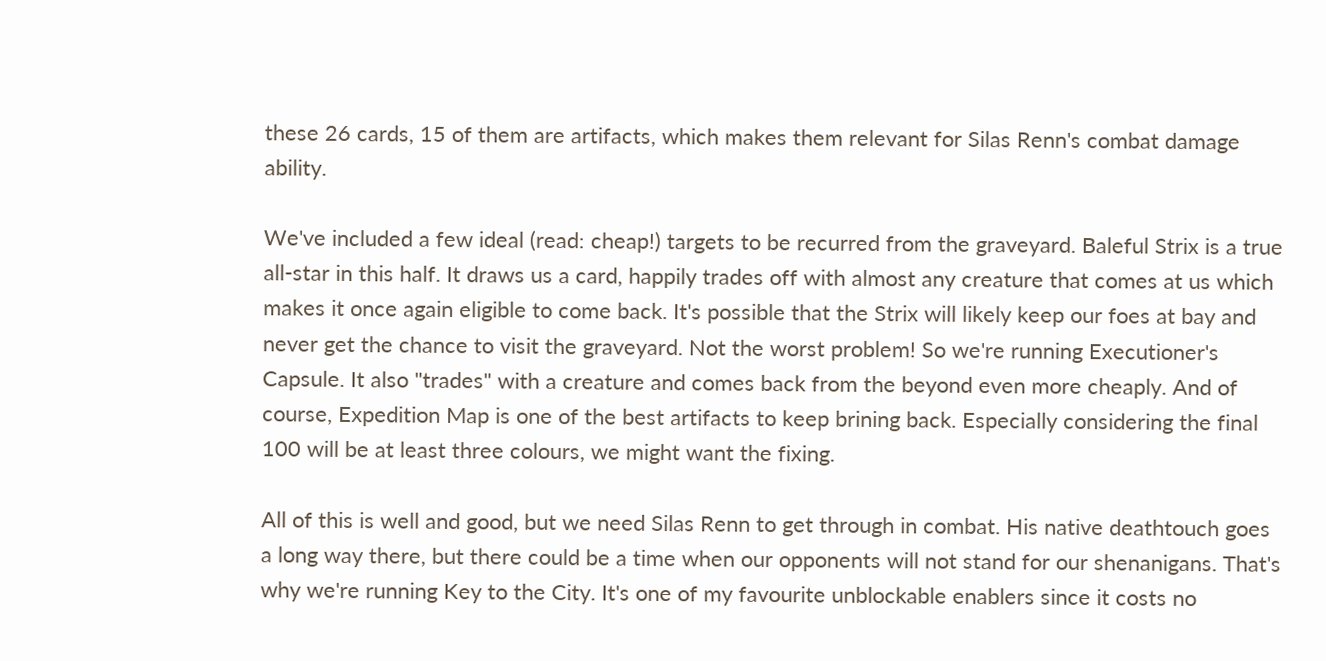these 26 cards, 15 of them are artifacts, which makes them relevant for Silas Renn's combat damage ability.

We've included a few ideal (read: cheap!) targets to be recurred from the graveyard. Baleful Strix is a true all-star in this half. It draws us a card, happily trades off with almost any creature that comes at us which makes it once again eligible to come back. It's possible that the Strix will likely keep our foes at bay and never get the chance to visit the graveyard. Not the worst problem! So we're running Executioner's Capsule. It also "trades" with a creature and comes back from the beyond even more cheaply. And of course, Expedition Map is one of the best artifacts to keep brining back. Especially considering the final 100 will be at least three colours, we might want the fixing.

All of this is well and good, but we need Silas Renn to get through in combat. His native deathtouch goes a long way there, but there could be a time when our opponents will not stand for our shenanigans. That's why we're running Key to the City. It's one of my favourite unblockable enablers since it costs no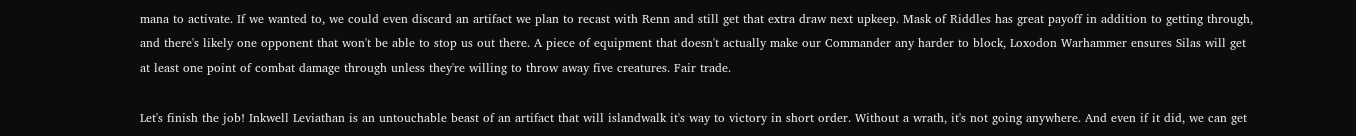mana to activate. If we wanted to, we could even discard an artifact we plan to recast with Renn and still get that extra draw next upkeep. Mask of Riddles has great payoff in addition to getting through, and there's likely one opponent that won't be able to stop us out there. A piece of equipment that doesn't actually make our Commander any harder to block, Loxodon Warhammer ensures Silas will get at least one point of combat damage through unless they're willing to throw away five creatures. Fair trade.

Let's finish the job! Inkwell Leviathan is an untouchable beast of an artifact that will islandwalk it's way to victory in short order. Without a wrath, it's not going anywhere. And even if it did, we can get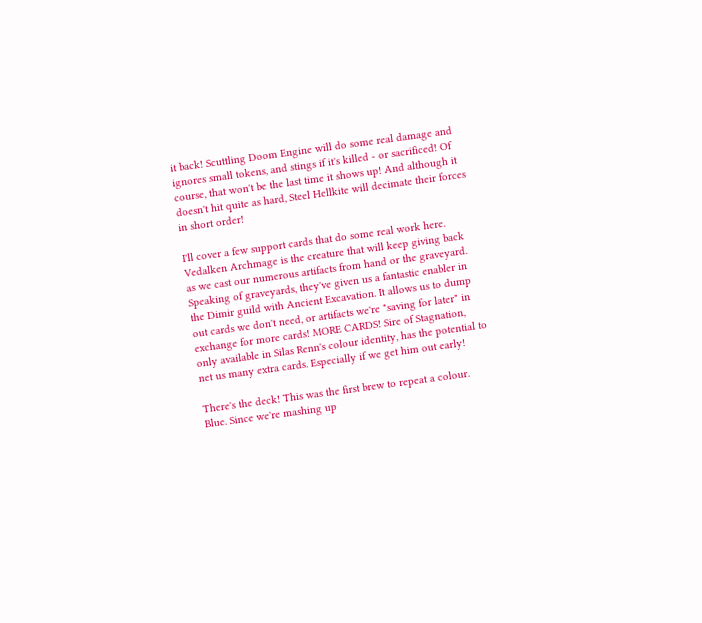it back! Scuttling Doom Engine will do some real damage and ignores small tokens, and stings if it's killed - or sacrificed! Of course, that won't be the last time it shows up! And although it doesn't hit quite as hard, Steel Hellkite will decimate their forces in short order!

I'll cover a few support cards that do some real work here. Vedalken Archmage is the creature that will keep giving back as we cast our numerous artifacts from hand or the graveyard. Speaking of graveyards, they've given us a fantastic enabler in the Dimir guild with Ancient Excavation. It allows us to dump out cards we don't need, or artifacts we're "saving for later" in exchange for more cards! MORE CARDS! Sire of Stagnation, only available in Silas Renn's colour identity, has the potential to net us many extra cards. Especially if we get him out early!

There's the deck! This was the first brew to repeat a colour. Blue. Since we're mashing up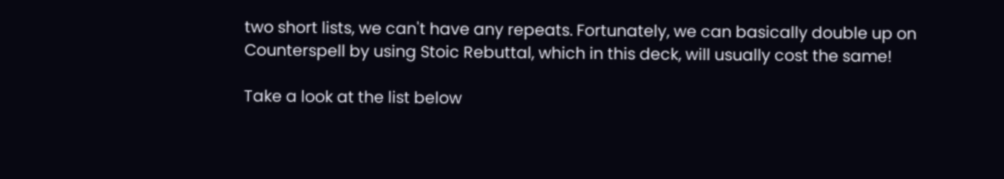two short lists, we can't have any repeats. Fortunately, we can basically double up on Counterspell by using Stoic Rebuttal, which in this deck, will usually cost the same!

Take a look at the list below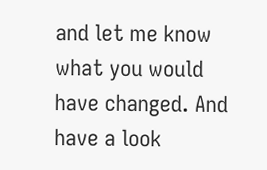and let me know what you would have changed. And have a look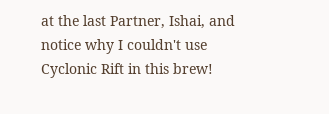at the last Partner, Ishai, and notice why I couldn't use Cyclonic Rift in this brew!